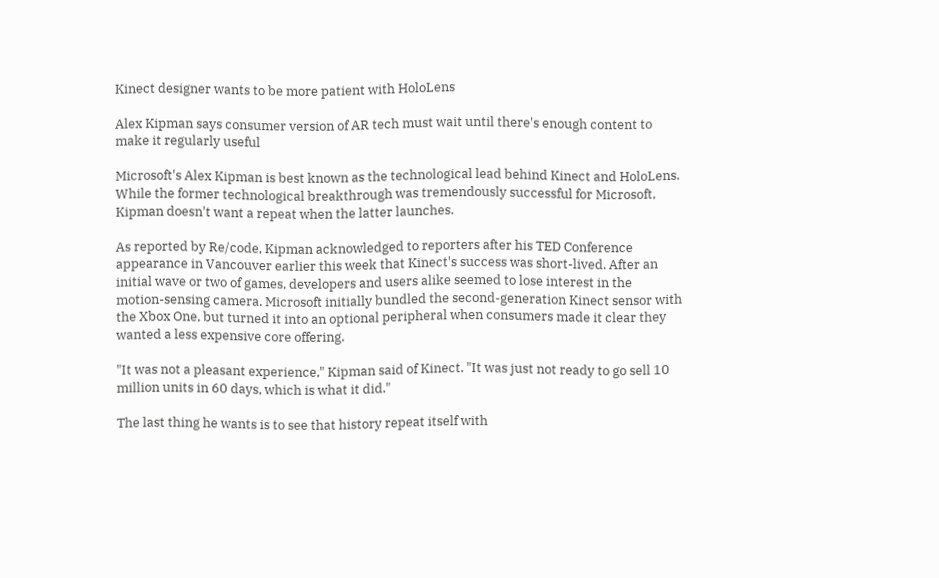Kinect designer wants to be more patient with HoloLens

Alex Kipman says consumer version of AR tech must wait until there's enough content to make it regularly useful

Microsoft's Alex Kipman is best known as the technological lead behind Kinect and HoloLens. While the former technological breakthrough was tremendously successful for Microsoft, Kipman doesn't want a repeat when the latter launches.

As reported by Re/code, Kipman acknowledged to reporters after his TED Conference appearance in Vancouver earlier this week that Kinect's success was short-lived. After an initial wave or two of games, developers and users alike seemed to lose interest in the motion-sensing camera. Microsoft initially bundled the second-generation Kinect sensor with the Xbox One, but turned it into an optional peripheral when consumers made it clear they wanted a less expensive core offering.

"It was not a pleasant experience," Kipman said of Kinect. "It was just not ready to go sell 10 million units in 60 days, which is what it did."

The last thing he wants is to see that history repeat itself with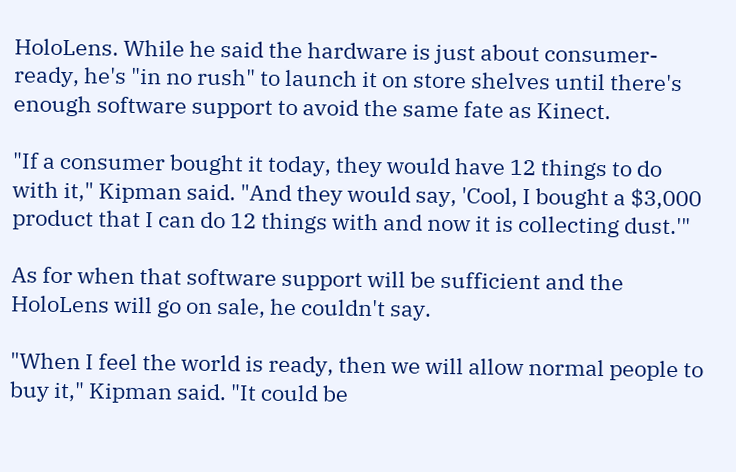HoloLens. While he said the hardware is just about consumer-ready, he's "in no rush" to launch it on store shelves until there's enough software support to avoid the same fate as Kinect.

"If a consumer bought it today, they would have 12 things to do with it," Kipman said. "And they would say, 'Cool, I bought a $3,000 product that I can do 12 things with and now it is collecting dust.'"

As for when that software support will be sufficient and the HoloLens will go on sale, he couldn't say.

"When I feel the world is ready, then we will allow normal people to buy it," Kipman said. "It could be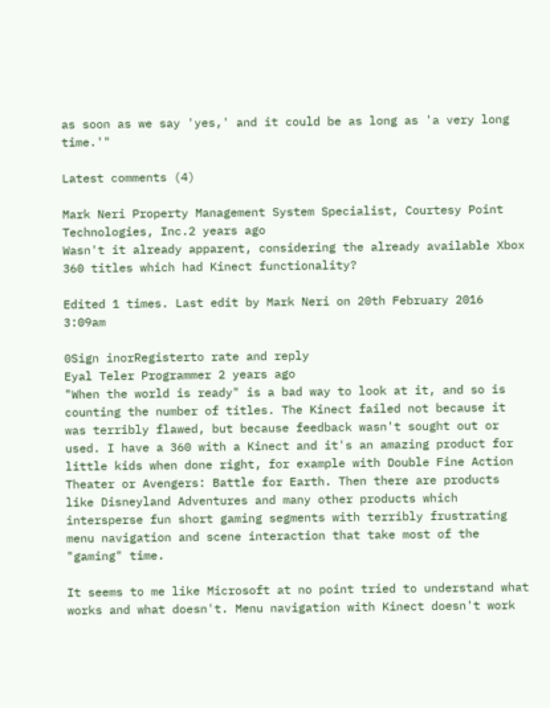as soon as we say 'yes,' and it could be as long as 'a very long time.'"

Latest comments (4)

Mark Neri Property Management System Specialist, Courtesy Point Technologies, Inc.2 years ago
Wasn't it already apparent, considering the already available Xbox 360 titles which had Kinect functionality?

Edited 1 times. Last edit by Mark Neri on 20th February 2016 3:09am

0Sign inorRegisterto rate and reply
Eyal Teler Programmer 2 years ago
"When the world is ready" is a bad way to look at it, and so is counting the number of titles. The Kinect failed not because it was terribly flawed, but because feedback wasn't sought out or used. I have a 360 with a Kinect and it's an amazing product for little kids when done right, for example with Double Fine Action Theater or Avengers: Battle for Earth. Then there are products like Disneyland Adventures and many other products which intersperse fun short gaming segments with terribly frustrating menu navigation and scene interaction that take most of the "gaming" time.

It seems to me like Microsoft at no point tried to understand what works and what doesn't. Menu navigation with Kinect doesn't work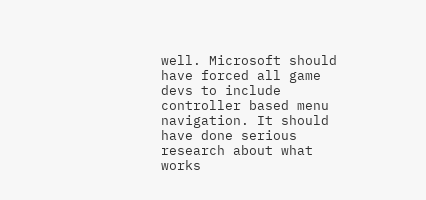well. Microsoft should have forced all game devs to include controller based menu navigation. It should have done serious research about what works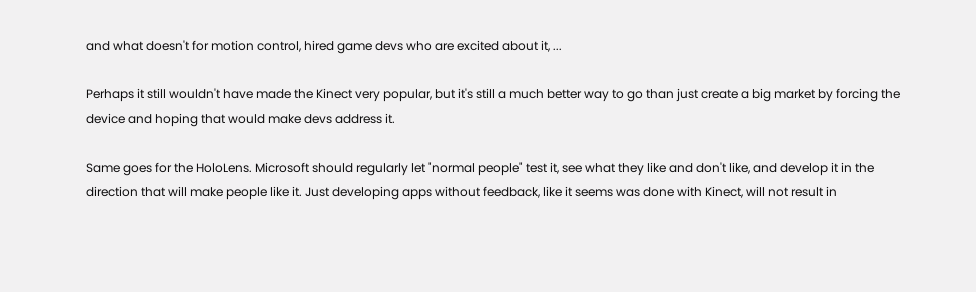and what doesn't for motion control, hired game devs who are excited about it, ...

Perhaps it still wouldn't have made the Kinect very popular, but it's still a much better way to go than just create a big market by forcing the device and hoping that would make devs address it.

Same goes for the HoloLens. Microsoft should regularly let "normal people" test it, see what they like and don't like, and develop it in the direction that will make people like it. Just developing apps without feedback, like it seems was done with Kinect, will not result in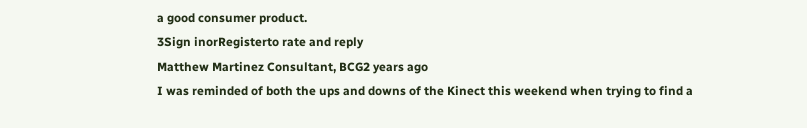a good consumer product.
3Sign inorRegisterto rate and reply
Matthew Martinez Consultant, BCG2 years ago
I was reminded of both the ups and downs of the Kinect this weekend when trying to find a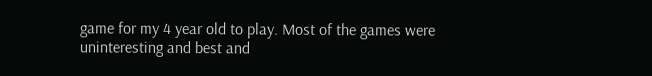game for my 4 year old to play. Most of the games were uninteresting and best and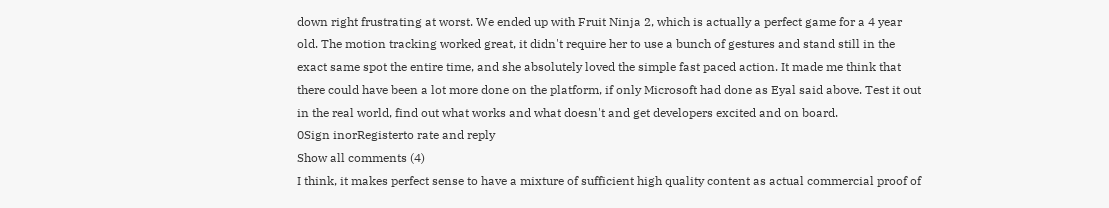down right frustrating at worst. We ended up with Fruit Ninja 2, which is actually a perfect game for a 4 year old. The motion tracking worked great, it didn't require her to use a bunch of gestures and stand still in the exact same spot the entire time, and she absolutely loved the simple fast paced action. It made me think that there could have been a lot more done on the platform, if only Microsoft had done as Eyal said above. Test it out in the real world, find out what works and what doesn't and get developers excited and on board.
0Sign inorRegisterto rate and reply
Show all comments (4)
I think, it makes perfect sense to have a mixture of sufficient high quality content as actual commercial proof of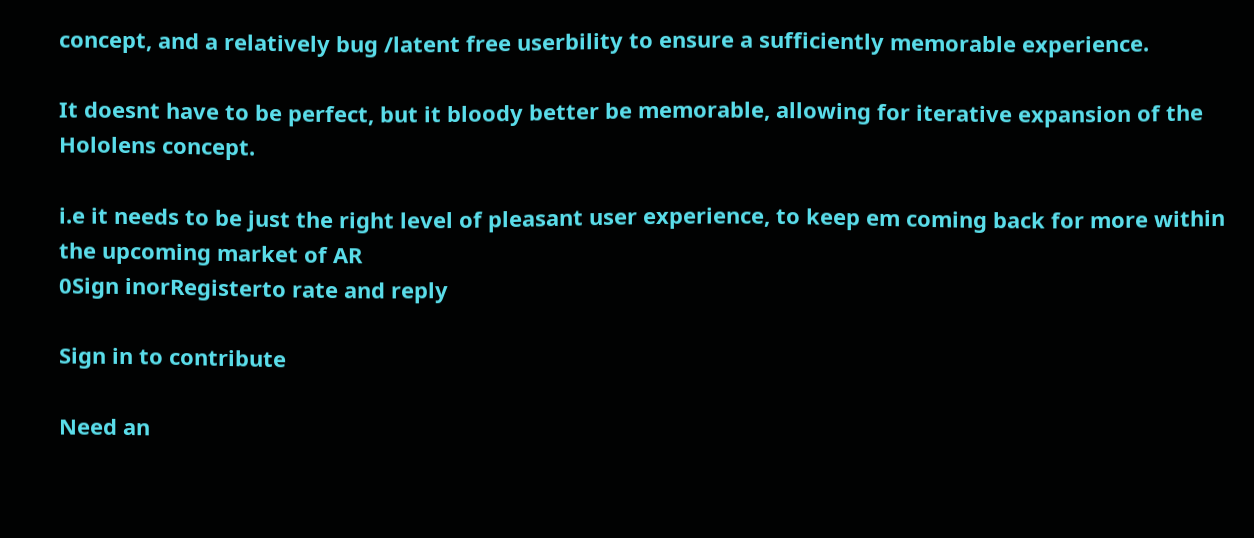concept, and a relatively bug /latent free userbility to ensure a sufficiently memorable experience.

It doesnt have to be perfect, but it bloody better be memorable, allowing for iterative expansion of the Hololens concept.

i.e it needs to be just the right level of pleasant user experience, to keep em coming back for more within the upcoming market of AR
0Sign inorRegisterto rate and reply

Sign in to contribute

Need an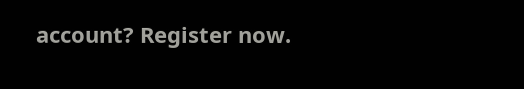account? Register now.